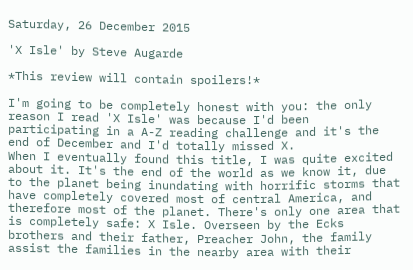Saturday, 26 December 2015

'X Isle' by Steve Augarde

*This review will contain spoilers!*

I'm going to be completely honest with you: the only reason I read 'X Isle' was because I'd been participating in a A-Z reading challenge and it's the end of December and I'd totally missed X.
When I eventually found this title, I was quite excited about it. It's the end of the world as we know it, due to the planet being inundating with horrific storms that have completely covered most of central America, and therefore most of the planet. There's only one area that is completely safe: X Isle. Overseen by the Ecks brothers and their father, Preacher John, the family assist the families in the nearby area with their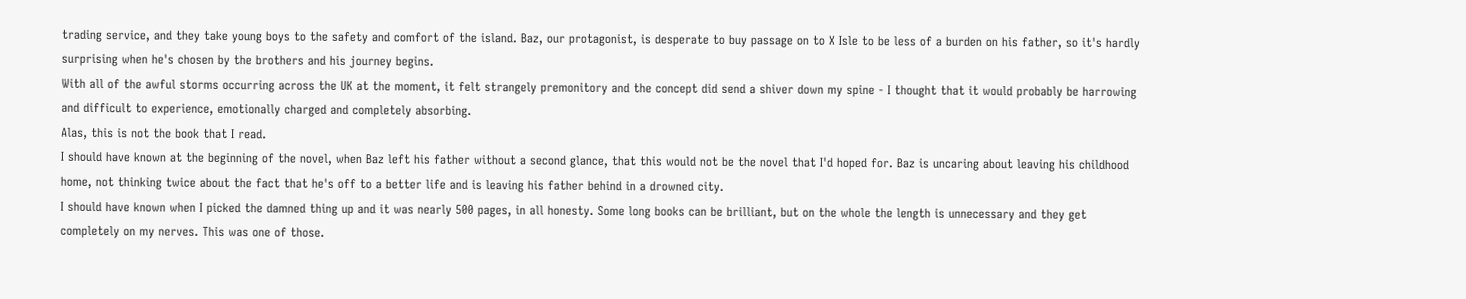trading service, and they take young boys to the safety and comfort of the island. Baz, our protagonist, is desperate to buy passage on to X Isle to be less of a burden on his father, so it's hardly surprising when he's chosen by the brothers and his journey begins.
With all of the awful storms occurring across the UK at the moment, it felt strangely premonitory and the concept did send a shiver down my spine - I thought that it would probably be harrowing and difficult to experience, emotionally charged and completely absorbing.
Alas, this is not the book that I read.
I should have known at the beginning of the novel, when Baz left his father without a second glance, that this would not be the novel that I'd hoped for. Baz is uncaring about leaving his childhood home, not thinking twice about the fact that he's off to a better life and is leaving his father behind in a drowned city.
I should have known when I picked the damned thing up and it was nearly 500 pages, in all honesty. Some long books can be brilliant, but on the whole the length is unnecessary and they get completely on my nerves. This was one of those.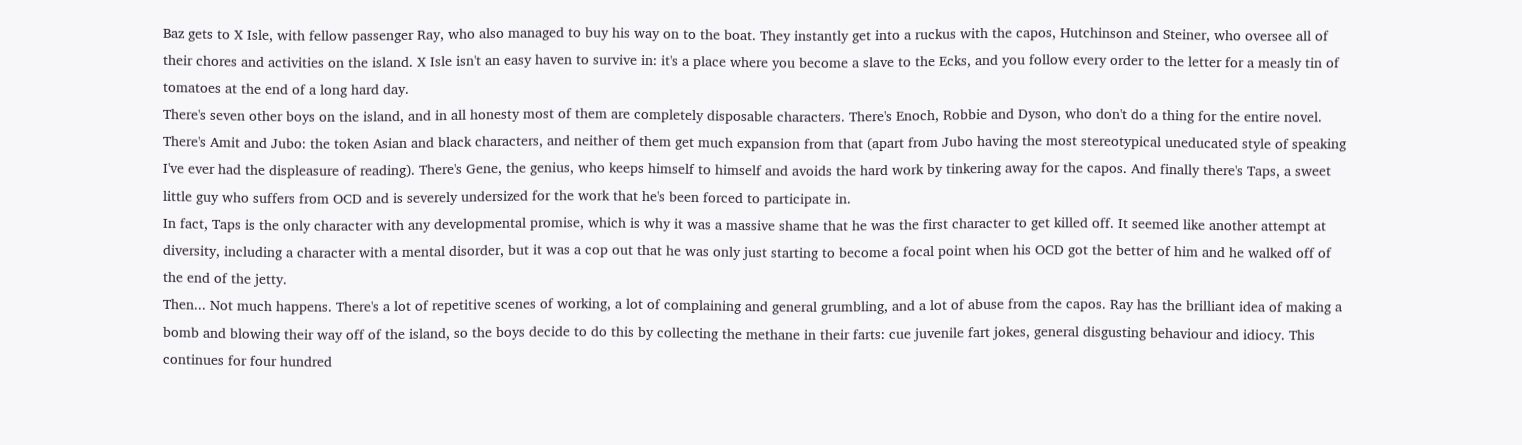Baz gets to X Isle, with fellow passenger Ray, who also managed to buy his way on to the boat. They instantly get into a ruckus with the capos, Hutchinson and Steiner, who oversee all of their chores and activities on the island. X Isle isn't an easy haven to survive in: it's a place where you become a slave to the Ecks, and you follow every order to the letter for a measly tin of tomatoes at the end of a long hard day.
There's seven other boys on the island, and in all honesty most of them are completely disposable characters. There's Enoch, Robbie and Dyson, who don't do a thing for the entire novel. There's Amit and Jubo: the token Asian and black characters, and neither of them get much expansion from that (apart from Jubo having the most stereotypical uneducated style of speaking I've ever had the displeasure of reading). There's Gene, the genius, who keeps himself to himself and avoids the hard work by tinkering away for the capos. And finally there's Taps, a sweet little guy who suffers from OCD and is severely undersized for the work that he's been forced to participate in.
In fact, Taps is the only character with any developmental promise, which is why it was a massive shame that he was the first character to get killed off. It seemed like another attempt at diversity, including a character with a mental disorder, but it was a cop out that he was only just starting to become a focal point when his OCD got the better of him and he walked off of the end of the jetty.
Then... Not much happens. There's a lot of repetitive scenes of working, a lot of complaining and general grumbling, and a lot of abuse from the capos. Ray has the brilliant idea of making a bomb and blowing their way off of the island, so the boys decide to do this by collecting the methane in their farts: cue juvenile fart jokes, general disgusting behaviour and idiocy. This continues for four hundred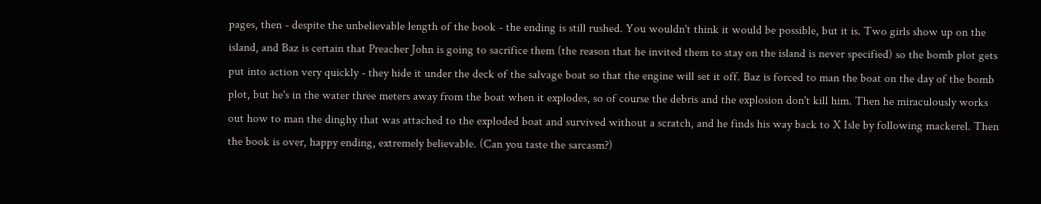pages, then - despite the unbelievable length of the book - the ending is still rushed. You wouldn't think it would be possible, but it is. Two girls show up on the island, and Baz is certain that Preacher John is going to sacrifice them (the reason that he invited them to stay on the island is never specified) so the bomb plot gets put into action very quickly - they hide it under the deck of the salvage boat so that the engine will set it off. Baz is forced to man the boat on the day of the bomb plot, but he's in the water three meters away from the boat when it explodes, so of course the debris and the explosion don't kill him. Then he miraculously works out how to man the dinghy that was attached to the exploded boat and survived without a scratch, and he finds his way back to X Isle by following mackerel. Then the book is over, happy ending, extremely believable. (Can you taste the sarcasm?)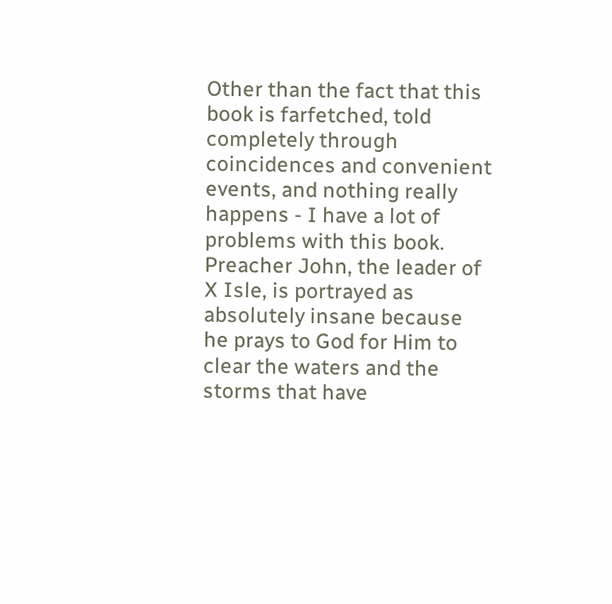Other than the fact that this book is farfetched, told completely through coincidences and convenient events, and nothing really happens - I have a lot of problems with this book. Preacher John, the leader of X Isle, is portrayed as absolutely insane because he prays to God for Him to clear the waters and the storms that have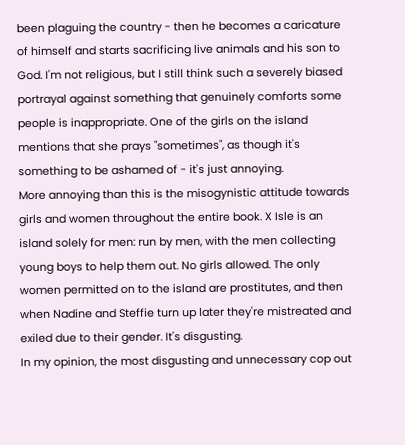been plaguing the country - then he becomes a caricature of himself and starts sacrificing live animals and his son to God. I'm not religious, but I still think such a severely biased portrayal against something that genuinely comforts some people is inappropriate. One of the girls on the island mentions that she prays "sometimes", as though it's something to be ashamed of - it's just annoying.
More annoying than this is the misogynistic attitude towards girls and women throughout the entire book. X Isle is an island solely for men: run by men, with the men collecting young boys to help them out. No girls allowed. The only women permitted on to the island are prostitutes, and then when Nadine and Steffie turn up later they're mistreated and exiled due to their gender. It's disgusting.
In my opinion, the most disgusting and unnecessary cop out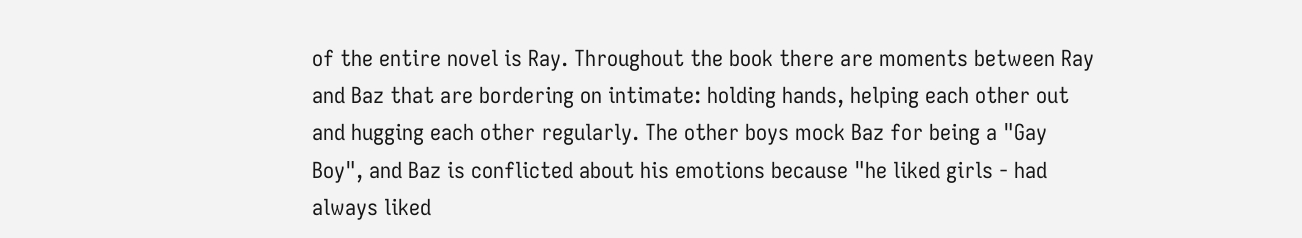of the entire novel is Ray. Throughout the book there are moments between Ray and Baz that are bordering on intimate: holding hands, helping each other out and hugging each other regularly. The other boys mock Baz for being a "Gay Boy", and Baz is conflicted about his emotions because "he liked girls - had always liked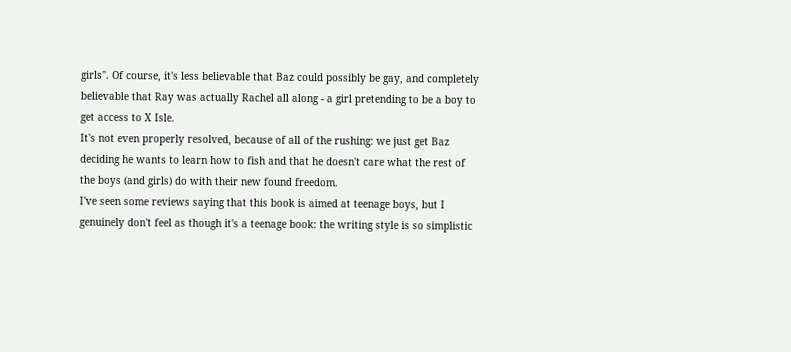girls". Of course, it's less believable that Baz could possibly be gay, and completely believable that Ray was actually Rachel all along - a girl pretending to be a boy to get access to X Isle.
It's not even properly resolved, because of all of the rushing: we just get Baz deciding he wants to learn how to fish and that he doesn't care what the rest of the boys (and girls) do with their new found freedom.
I've seen some reviews saying that this book is aimed at teenage boys, but I genuinely don't feel as though it's a teenage book: the writing style is so simplistic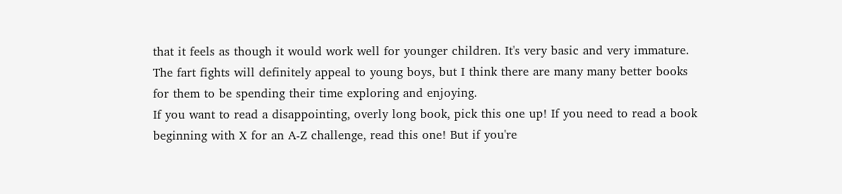that it feels as though it would work well for younger children. It's very basic and very immature. The fart fights will definitely appeal to young boys, but I think there are many many better books for them to be spending their time exploring and enjoying.
If you want to read a disappointing, overly long book, pick this one up! If you need to read a book beginning with X for an A-Z challenge, read this one! But if you're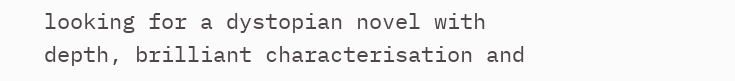looking for a dystopian novel with depth, brilliant characterisation and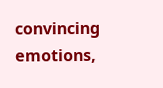convincing emotions,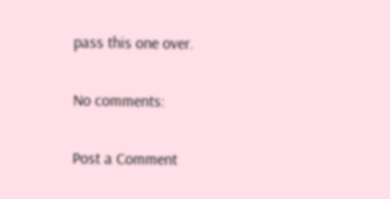pass this one over.

No comments:

Post a Comment